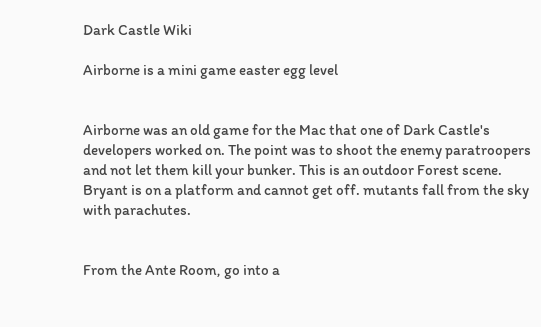Dark Castle Wiki

Airborne is a mini game easter egg level


Airborne was an old game for the Mac that one of Dark Castle's developers worked on. The point was to shoot the enemy paratroopers and not let them kill your bunker. This is an outdoor Forest scene. Bryant is on a platform and cannot get off. mutants fall from the sky with parachutes.


From the Ante Room, go into a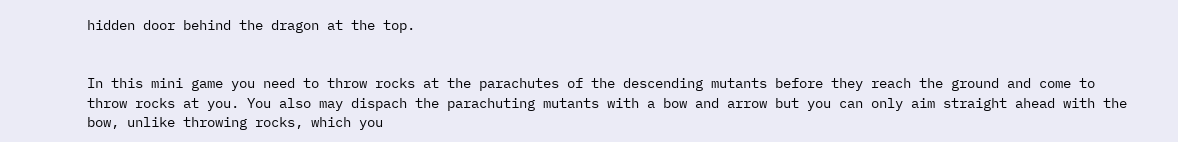hidden door behind the dragon at the top.


In this mini game you need to throw rocks at the parachutes of the descending mutants before they reach the ground and come to throw rocks at you. You also may dispach the parachuting mutants with a bow and arrow but you can only aim straight ahead with the bow, unlike throwing rocks, which you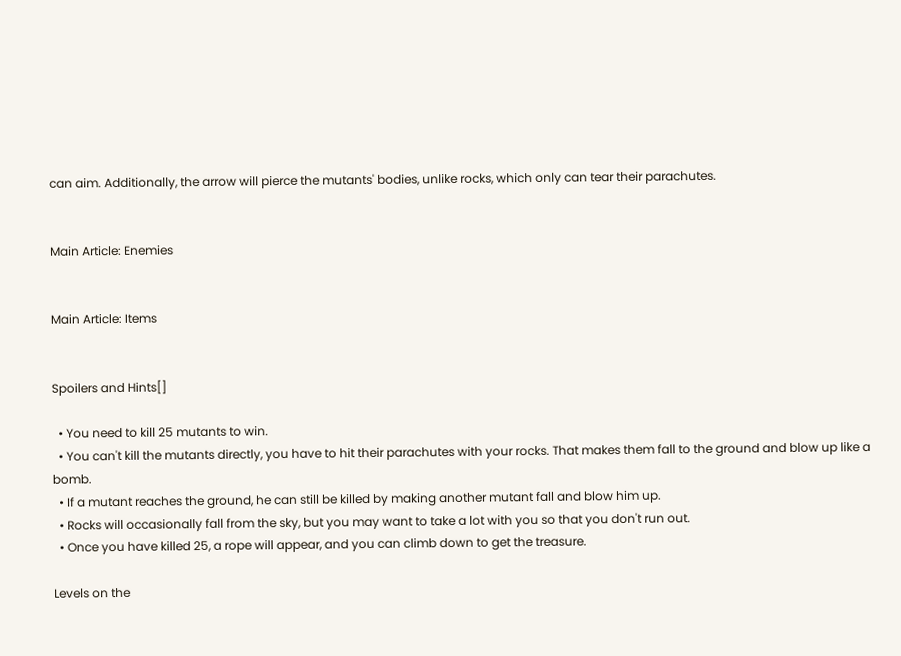can aim. Additionally, the arrow will pierce the mutants' bodies, unlike rocks, which only can tear their parachutes.


Main Article: Enemies


Main Article: Items


Spoilers and Hints[]

  • You need to kill 25 mutants to win.
  • You can't kill the mutants directly, you have to hit their parachutes with your rocks. That makes them fall to the ground and blow up like a bomb.
  • If a mutant reaches the ground, he can still be killed by making another mutant fall and blow him up.
  • Rocks will occasionally fall from the sky, but you may want to take a lot with you so that you don't run out.
  • Once you have killed 25, a rope will appear, and you can climb down to get the treasure.

Levels on the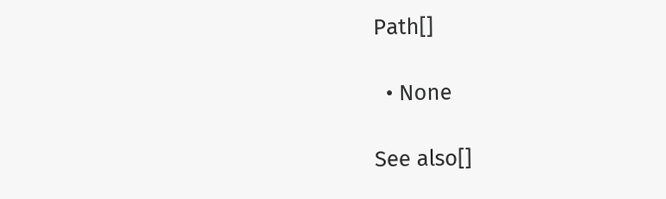Path[]

  • None

See also[]